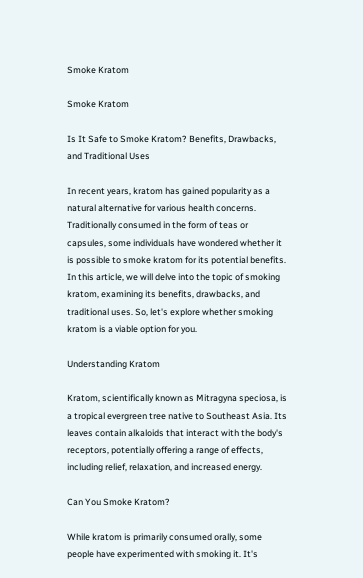Smoke Kratom

Smoke Kratom

Is It Safe to Smoke Kratom? Benefits, Drawbacks, and Traditional Uses

In recent years, kratom has gained popularity as a natural alternative for various health concerns. Traditionally consumed in the form of teas or capsules, some individuals have wondered whether it is possible to smoke kratom for its potential benefits. In this article, we will delve into the topic of smoking kratom, examining its benefits, drawbacks, and traditional uses. So, let's explore whether smoking kratom is a viable option for you.

Understanding Kratom

Kratom, scientifically known as Mitragyna speciosa, is a tropical evergreen tree native to Southeast Asia. Its leaves contain alkaloids that interact with the body's receptors, potentially offering a range of effects, including relief, relaxation, and increased energy.

Can You Smoke Kratom?

While kratom is primarily consumed orally, some people have experimented with smoking it. It's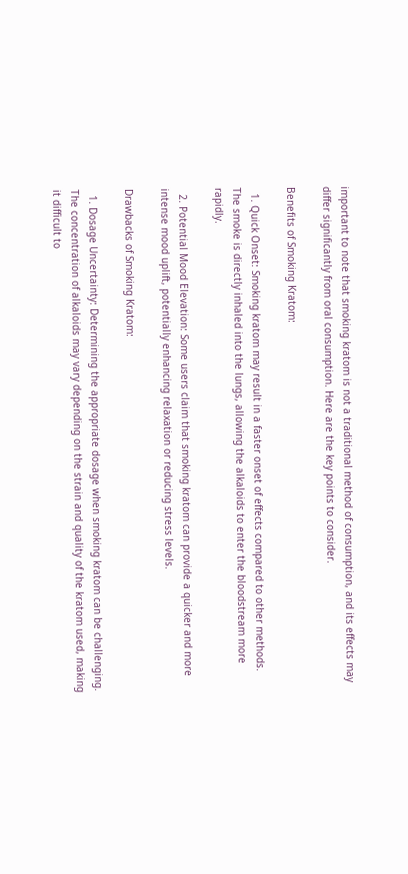important to note that smoking kratom is not a traditional method of consumption, and its effects may differ significantly from oral consumption. Here are the key points to consider.

Benefits of Smoking Kratom:

  1. Quick Onset: Smoking kratom may result in a faster onset of effects compared to other methods. The smoke is directly inhaled into the lungs, allowing the alkaloids to enter the bloodstream more rapidly.

  2. Potential Mood Elevation: Some users claim that smoking kratom can provide a quicker and more intense mood uplift, potentially enhancing relaxation or reducing stress levels.

Drawbacks of Smoking Kratom:

  1. Dosage Uncertainty: Determining the appropriate dosage when smoking kratom can be challenging. The concentration of alkaloids may vary depending on the strain and quality of the kratom used, making it difficult to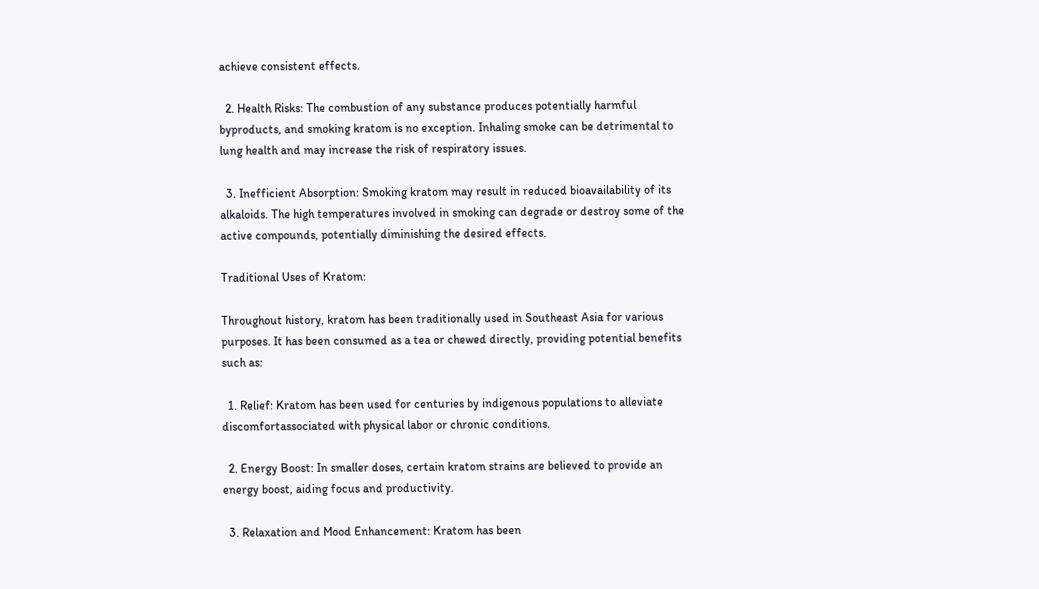achieve consistent effects.

  2. Health Risks: The combustion of any substance produces potentially harmful byproducts, and smoking kratom is no exception. Inhaling smoke can be detrimental to lung health and may increase the risk of respiratory issues.

  3. Inefficient Absorption: Smoking kratom may result in reduced bioavailability of its alkaloids. The high temperatures involved in smoking can degrade or destroy some of the active compounds, potentially diminishing the desired effects.

Traditional Uses of Kratom:

Throughout history, kratom has been traditionally used in Southeast Asia for various purposes. It has been consumed as a tea or chewed directly, providing potential benefits such as:

  1. Relief: Kratom has been used for centuries by indigenous populations to alleviate discomfortassociated with physical labor or chronic conditions.

  2. Energy Boost: In smaller doses, certain kratom strains are believed to provide an energy boost, aiding focus and productivity.

  3. Relaxation and Mood Enhancement: Kratom has been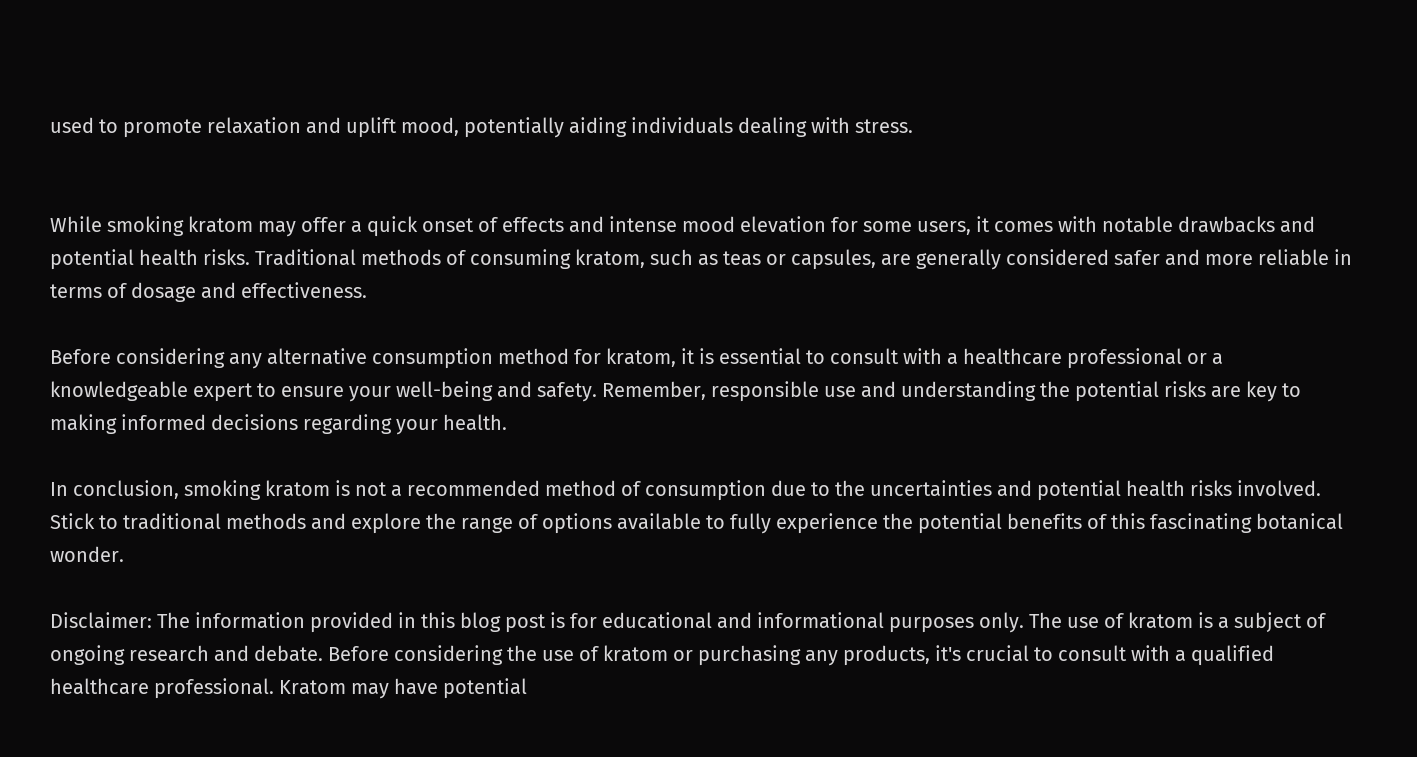used to promote relaxation and uplift mood, potentially aiding individuals dealing with stress.


While smoking kratom may offer a quick onset of effects and intense mood elevation for some users, it comes with notable drawbacks and potential health risks. Traditional methods of consuming kratom, such as teas or capsules, are generally considered safer and more reliable in terms of dosage and effectiveness.

Before considering any alternative consumption method for kratom, it is essential to consult with a healthcare professional or a knowledgeable expert to ensure your well-being and safety. Remember, responsible use and understanding the potential risks are key to making informed decisions regarding your health.

In conclusion, smoking kratom is not a recommended method of consumption due to the uncertainties and potential health risks involved. Stick to traditional methods and explore the range of options available to fully experience the potential benefits of this fascinating botanical wonder.

Disclaimer: The information provided in this blog post is for educational and informational purposes only. The use of kratom is a subject of ongoing research and debate. Before considering the use of kratom or purchasing any products, it's crucial to consult with a qualified healthcare professional. Kratom may have potential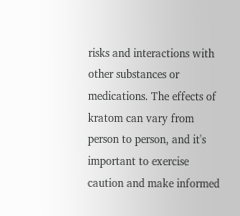risks and interactions with other substances or medications. The effects of kratom can vary from person to person, and it's important to exercise caution and make informed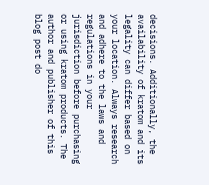decisions. Additionally, the availability of kratom and its legality can differ based on your location. Always research and adhere to the laws and regulations in your jurisdiction before purchasing or using kratom products. The author and publisher of this blog post do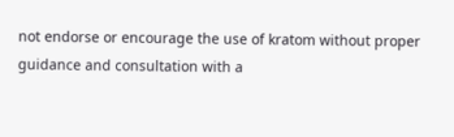not endorse or encourage the use of kratom without proper guidance and consultation with a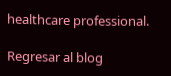healthcare professional.

Regresar al blog